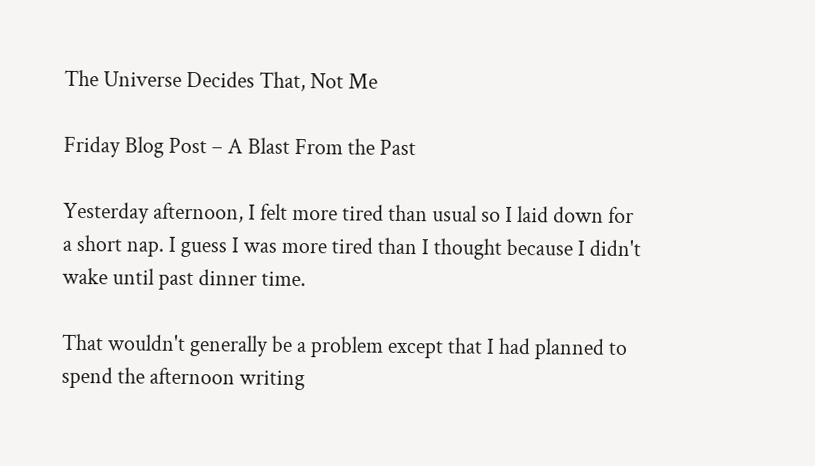The Universe Decides That, Not Me

Friday Blog Post – A Blast From the Past

Yesterday afternoon, I felt more tired than usual so I laid down for a short nap. I guess I was more tired than I thought because I didn't wake until past dinner time.

That wouldn't generally be a problem except that I had planned to spend the afternoon writing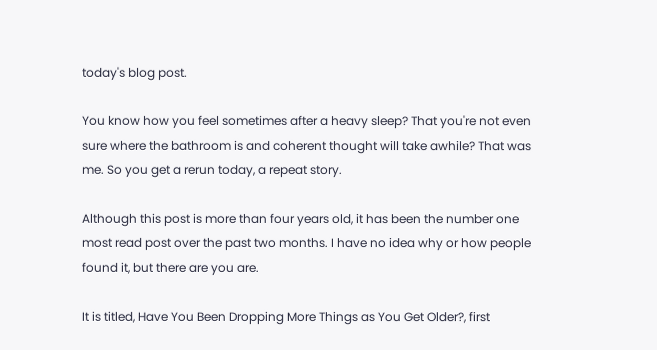today's blog post.

You know how you feel sometimes after a heavy sleep? That you're not even sure where the bathroom is and coherent thought will take awhile? That was me. So you get a rerun today, a repeat story.

Although this post is more than four years old, it has been the number one most read post over the past two months. I have no idea why or how people found it, but there are you are.

It is titled, Have You Been Dropping More Things as You Get Older?, first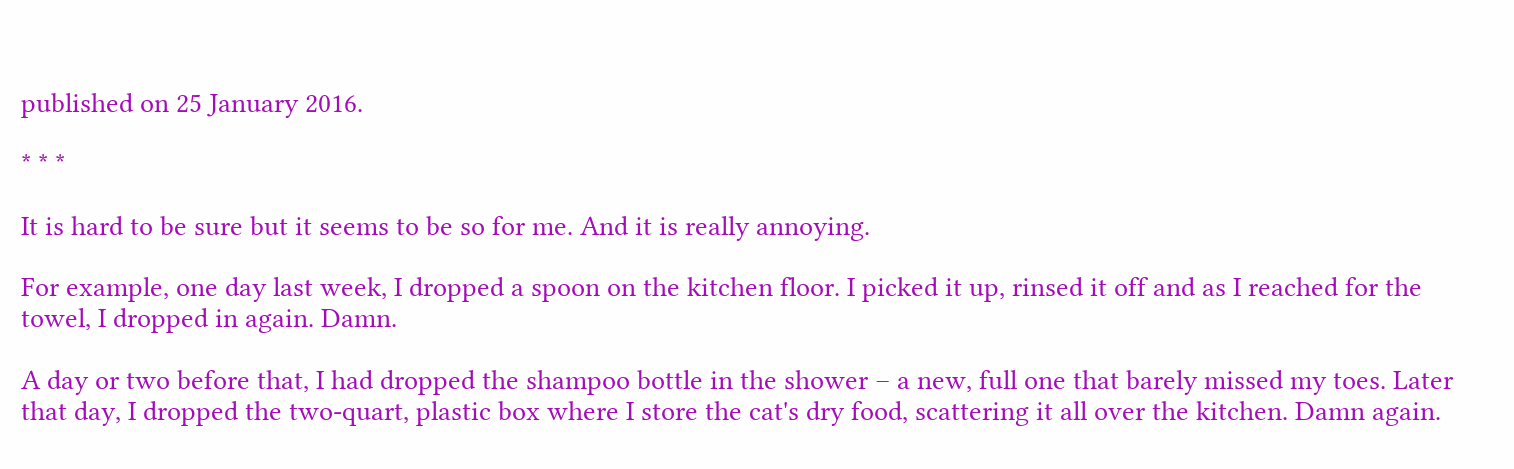published on 25 January 2016.

* * *

It is hard to be sure but it seems to be so for me. And it is really annoying.

For example, one day last week, I dropped a spoon on the kitchen floor. I picked it up, rinsed it off and as I reached for the towel, I dropped in again. Damn.

A day or two before that, I had dropped the shampoo bottle in the shower – a new, full one that barely missed my toes. Later that day, I dropped the two-quart, plastic box where I store the cat's dry food, scattering it all over the kitchen. Damn again.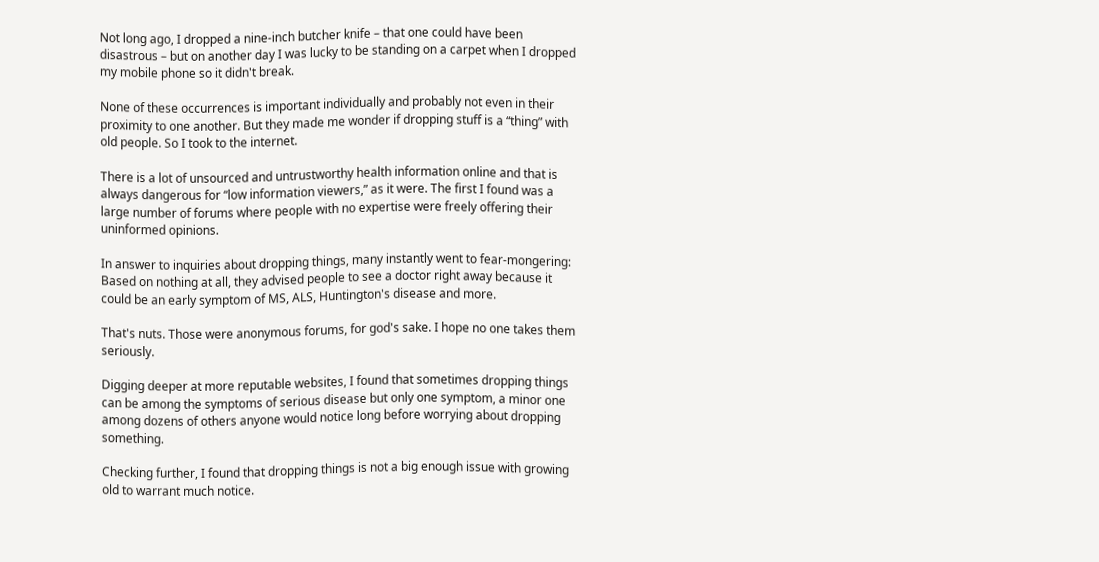Not long ago, I dropped a nine-inch butcher knife – that one could have been disastrous – but on another day I was lucky to be standing on a carpet when I dropped my mobile phone so it didn't break.

None of these occurrences is important individually and probably not even in their proximity to one another. But they made me wonder if dropping stuff is a “thing” with old people. So I took to the internet.

There is a lot of unsourced and untrustworthy health information online and that is always dangerous for “low information viewers,” as it were. The first I found was a large number of forums where people with no expertise were freely offering their uninformed opinions.

In answer to inquiries about dropping things, many instantly went to fear-mongering: Based on nothing at all, they advised people to see a doctor right away because it could be an early symptom of MS, ALS, Huntington's disease and more.

That's nuts. Those were anonymous forums, for god's sake. I hope no one takes them seriously.

Digging deeper at more reputable websites, I found that sometimes dropping things can be among the symptoms of serious disease but only one symptom, a minor one among dozens of others anyone would notice long before worrying about dropping something.

Checking further, I found that dropping things is not a big enough issue with growing old to warrant much notice.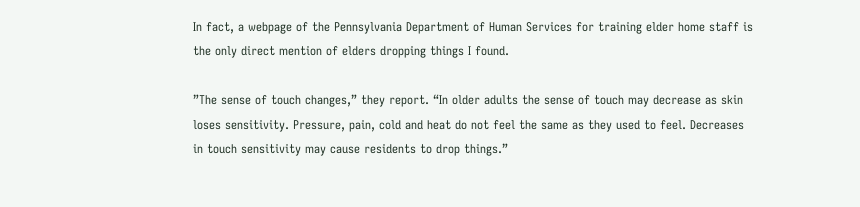In fact, a webpage of the Pennsylvania Department of Human Services for training elder home staff is the only direct mention of elders dropping things I found.

”The sense of touch changes,” they report. “In older adults the sense of touch may decrease as skin loses sensitivity. Pressure, pain, cold and heat do not feel the same as they used to feel. Decreases in touch sensitivity may cause residents to drop things.”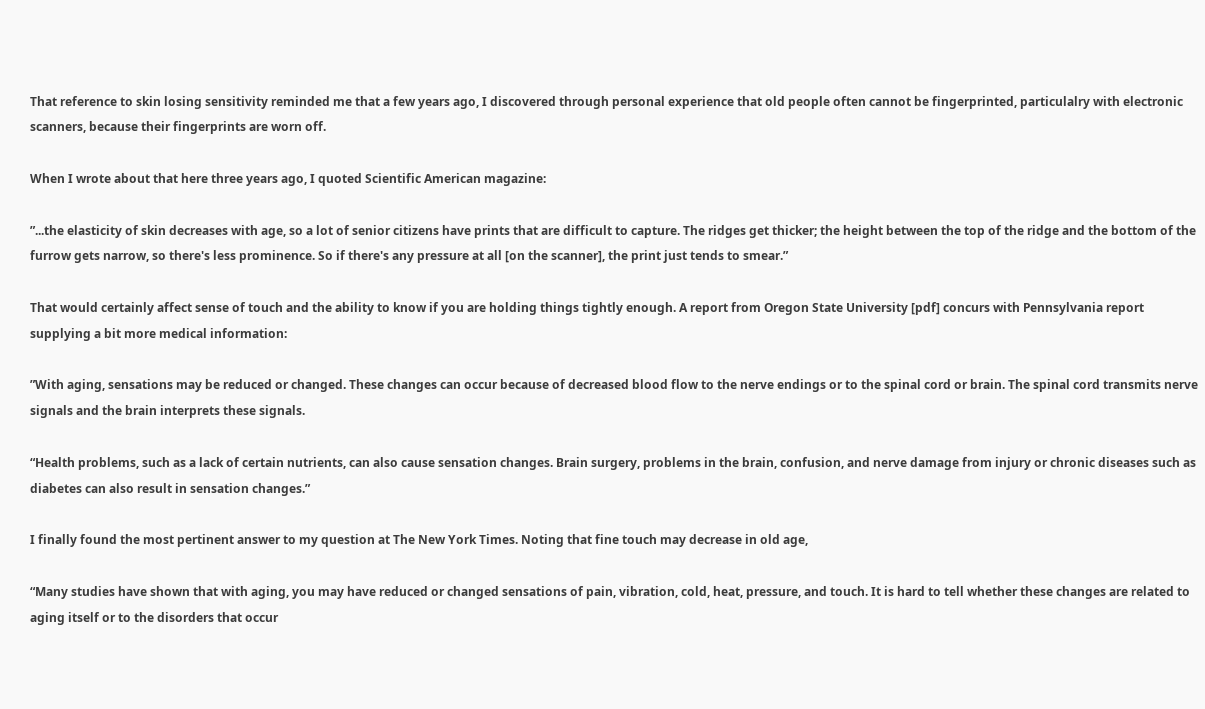That reference to skin losing sensitivity reminded me that a few years ago, I discovered through personal experience that old people often cannot be fingerprinted, particulalry with electronic scanners, because their fingerprints are worn off.

When I wrote about that here three years ago, I quoted Scientific American magazine:

”...the elasticity of skin decreases with age, so a lot of senior citizens have prints that are difficult to capture. The ridges get thicker; the height between the top of the ridge and the bottom of the furrow gets narrow, so there's less prominence. So if there's any pressure at all [on the scanner], the print just tends to smear.”

That would certainly affect sense of touch and the ability to know if you are holding things tightly enough. A report from Oregon State University [pdf] concurs with Pennsylvania report supplying a bit more medical information:

”With aging, sensations may be reduced or changed. These changes can occur because of decreased blood flow to the nerve endings or to the spinal cord or brain. The spinal cord transmits nerve signals and the brain interprets these signals.

“Health problems, such as a lack of certain nutrients, can also cause sensation changes. Brain surgery, problems in the brain, confusion, and nerve damage from injury or chronic diseases such as diabetes can also result in sensation changes.”

I finally found the most pertinent answer to my question at The New York Times. Noting that fine touch may decrease in old age,

“Many studies have shown that with aging, you may have reduced or changed sensations of pain, vibration, cold, heat, pressure, and touch. It is hard to tell whether these changes are related to aging itself or to the disorders that occur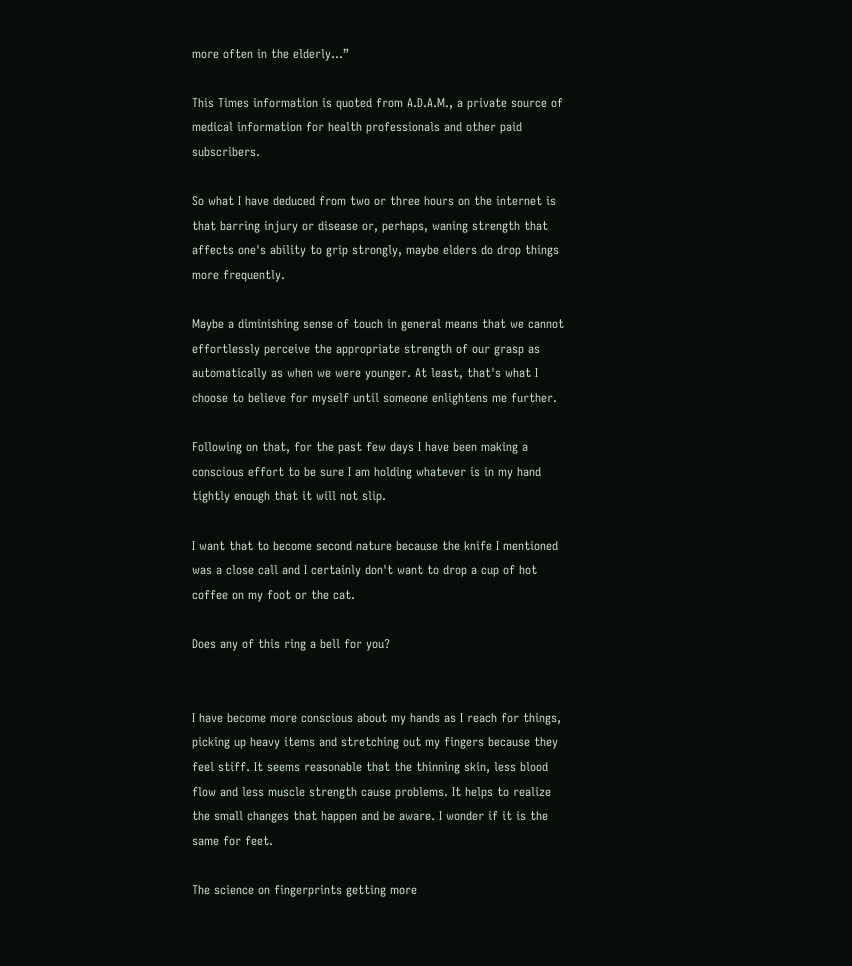more often in the elderly...”

This Times information is quoted from A.D.A.M., a private source of medical information for health professionals and other paid subscribers.

So what I have deduced from two or three hours on the internet is that barring injury or disease or, perhaps, waning strength that affects one's ability to grip strongly, maybe elders do drop things more frequently.

Maybe a diminishing sense of touch in general means that we cannot effortlessly perceive the appropriate strength of our grasp as automatically as when we were younger. At least, that's what I choose to believe for myself until someone enlightens me further.

Following on that, for the past few days I have been making a conscious effort to be sure I am holding whatever is in my hand tightly enough that it will not slip.

I want that to become second nature because the knife I mentioned was a close call and I certainly don't want to drop a cup of hot coffee on my foot or the cat.

Does any of this ring a bell for you?


I have become more conscious about my hands as I reach for things, picking up heavy items and stretching out my fingers because they feel stiff. It seems reasonable that the thinning skin, less blood flow and less muscle strength cause problems. It helps to realize the small changes that happen and be aware. I wonder if it is the same for feet.

The science on fingerprints getting more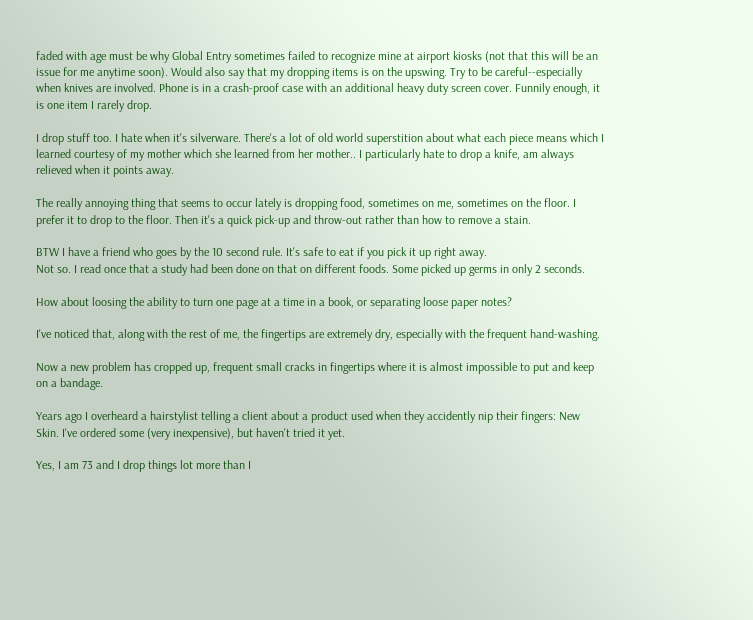faded with age must be why Global Entry sometimes failed to recognize mine at airport kiosks (not that this will be an issue for me anytime soon). Would also say that my dropping items is on the upswing. Try to be careful--especially when knives are involved. Phone is in a crash-proof case with an additional heavy duty screen cover. Funnily enough, it is one item I rarely drop.

I drop stuff too. I hate when it's silverware. There's a lot of old world superstition about what each piece means which I learned courtesy of my mother which she learned from her mother.. I particularly hate to drop a knife, am always relieved when it points away.

The really annoying thing that seems to occur lately is dropping food, sometimes on me, sometimes on the floor. I prefer it to drop to the floor. Then it's a quick pick-up and throw-out rather than how to remove a stain.

BTW I have a friend who goes by the 10 second rule. It's safe to eat if you pick it up right away.
Not so. I read once that a study had been done on that on different foods. Some picked up germs in only 2 seconds.

How about loosing the ability to turn one page at a time in a book, or separating loose paper notes?

I've noticed that, along with the rest of me, the fingertips are extremely dry, especially with the frequent hand-washing.

Now a new problem has cropped up, frequent small cracks in fingertips where it is almost impossible to put and keep on a bandage.

Years ago I overheard a hairstylist telling a client about a product used when they accidently nip their fingers: New Skin. I've ordered some (very inexpensive), but haven't tried it yet.

Yes, I am 73 and I drop things lot more than I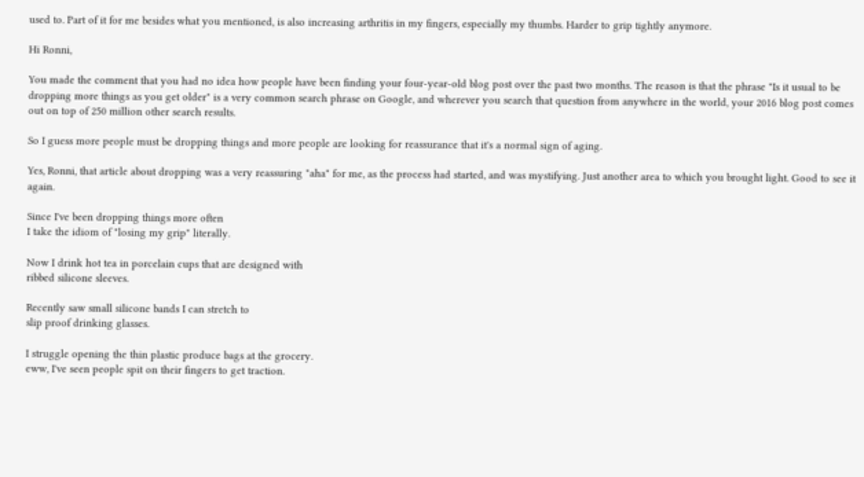used to. Part of it for me besides what you mentioned, is also increasing arthritis in my fingers, especially my thumbs. Harder to grip tightly anymore.

Hi Ronni,

You made the comment that you had no idea how people have been finding your four-year-old blog post over the past two months. The reason is that the phrase "Is it usual to be dropping more things as you get older" is a very common search phrase on Google, and wherever you search that question from anywhere in the world, your 2016 blog post comes out on top of 250 million other search results.

So I guess more people must be dropping things and more people are looking for reassurance that it's a normal sign of aging.

Yes, Ronni, that article about dropping was a very reassuring "aha" for me, as the process had started, and was mystifying. Just another area to which you brought light. Good to see it again.

Since I've been dropping things more often
I take the idiom of "losing my grip" literally.

Now I drink hot tea in porcelain cups that are designed with
ribbed silicone sleeves.

Recently saw small silicone bands I can stretch to
slip proof drinking glasses.

I struggle opening the thin plastic produce bags at the grocery.
eww, I've seen people spit on their fingers to get traction.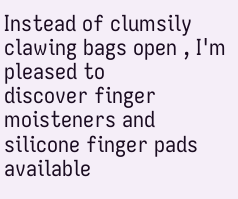Instead of clumsily clawing bags open , I'm pleased to
discover finger moisteners and silicone finger pads available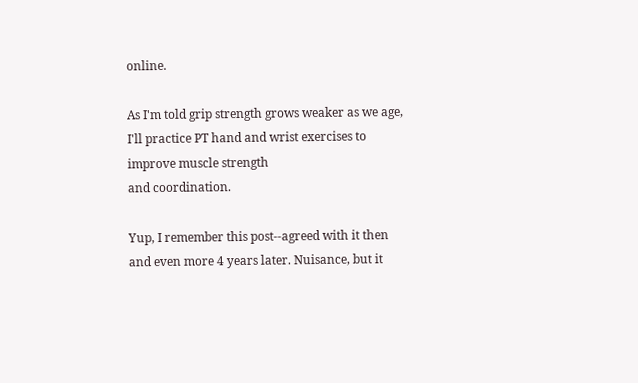online.

As I'm told grip strength grows weaker as we age,
I'll practice PT hand and wrist exercises to improve muscle strength
and coordination.

Yup, I remember this post--agreed with it then and even more 4 years later. Nuisance, but it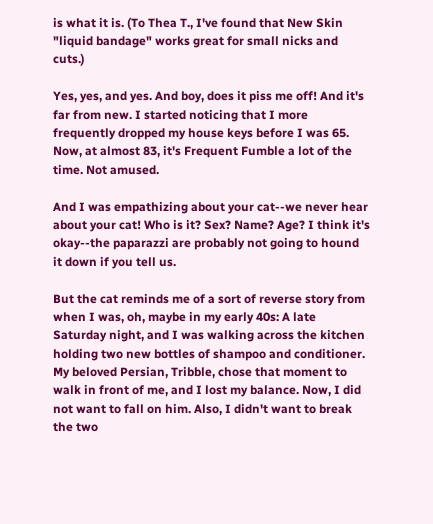is what it is. (To Thea T., I've found that New Skin "liquid bandage" works great for small nicks and cuts.)

Yes, yes, and yes. And boy, does it piss me off! And it's far from new. I started noticing that I more frequently dropped my house keys before I was 65. Now, at almost 83, it's Frequent Fumble a lot of the time. Not amused.

And I was empathizing about your cat--we never hear about your cat! Who is it? Sex? Name? Age? I think it's okay--the paparazzi are probably not going to hound it down if you tell us.

But the cat reminds me of a sort of reverse story from when I was, oh, maybe in my early 40s: A late Saturday night, and I was walking across the kitchen holding two new bottles of shampoo and conditioner. My beloved Persian, Tribble, chose that moment to walk in front of me, and I lost my balance. Now, I did not want to fall on him. Also, I didn't want to break the two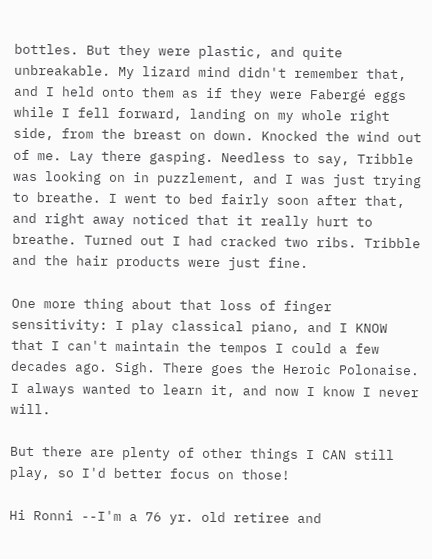bottles. But they were plastic, and quite unbreakable. My lizard mind didn't remember that, and I held onto them as if they were Fabergé eggs while I fell forward, landing on my whole right side, from the breast on down. Knocked the wind out of me. Lay there gasping. Needless to say, Tribble was looking on in puzzlement, and I was just trying to breathe. I went to bed fairly soon after that, and right away noticed that it really hurt to breathe. Turned out I had cracked two ribs. Tribble and the hair products were just fine.

One more thing about that loss of finger sensitivity: I play classical piano, and I KNOW that I can't maintain the tempos I could a few decades ago. Sigh. There goes the Heroic Polonaise. I always wanted to learn it, and now I know I never will.

But there are plenty of other things I CAN still play, so I'd better focus on those!

Hi Ronni --I'm a 76 yr. old retiree and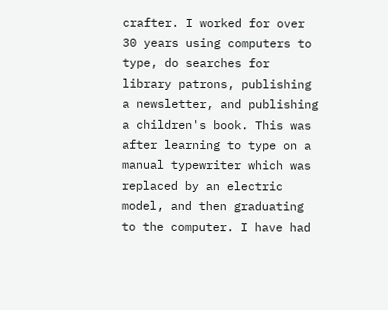crafter. I worked for over 30 years using computers to type, do searches for library patrons, publishing a newsletter, and publishing a children's book. This was after learning to type on a manual typewriter which was replaced by an electric model, and then graduating to the computer. I have had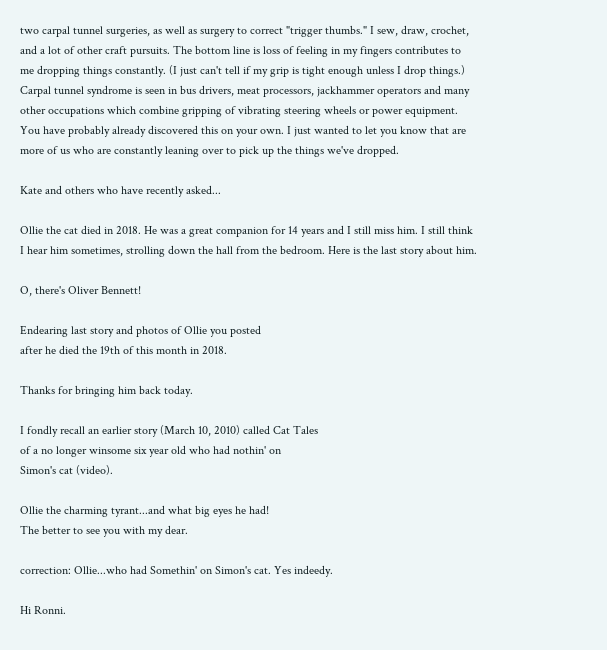two carpal tunnel surgeries, as well as surgery to correct "trigger thumbs." I sew, draw, crochet, and a lot of other craft pursuits. The bottom line is loss of feeling in my fingers contributes to me dropping things constantly. (I just can't tell if my grip is tight enough unless I drop things.) Carpal tunnel syndrome is seen in bus drivers, meat processors, jackhammer operators and many other occupations which combine gripping of vibrating steering wheels or power equipment. You have probably already discovered this on your own. I just wanted to let you know that are more of us who are constantly leaning over to pick up the things we've dropped.

Kate and others who have recently asked...

Ollie the cat died in 2018. He was a great companion for 14 years and I still miss him. I still think I hear him sometimes, strolling down the hall from the bedroom. Here is the last story about him.

O, there's Oliver Bennett!

Endearing last story and photos of Ollie you posted
after he died the 19th of this month in 2018.

Thanks for bringing him back today.

I fondly recall an earlier story (March 10, 2010) called Cat Tales
of a no longer winsome six year old who had nothin' on
Simon's cat (video).

Ollie the charming tyrant...and what big eyes he had!
The better to see you with my dear.

correction: Ollie...who had Somethin' on Simon's cat. Yes indeedy.

Hi Ronni.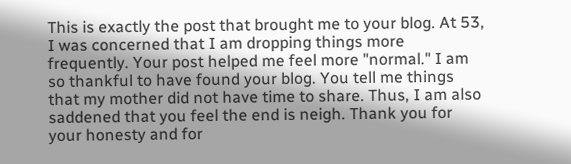This is exactly the post that brought me to your blog. At 53, I was concerned that I am dropping things more frequently. Your post helped me feel more "normal." I am so thankful to have found your blog. You tell me things that my mother did not have time to share. Thus, I am also saddened that you feel the end is neigh. Thank you for your honesty and for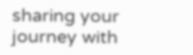sharing your journey with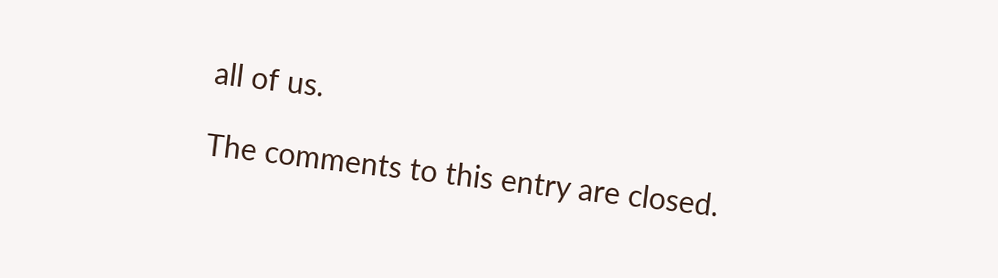all of us.

The comments to this entry are closed.